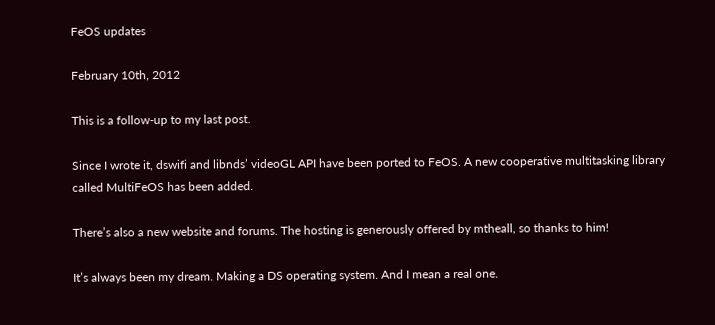FeOS updates

February 10th, 2012

This is a follow-up to my last post.

Since I wrote it, dswifi and libnds’ videoGL API have been ported to FeOS. A new cooperative multitasking library called MultiFeOS has been added.

There’s also a new website and forums. The hosting is generously offered by mtheall, so thanks to him!

It’s always been my dream. Making a DS operating system. And I mean a real one.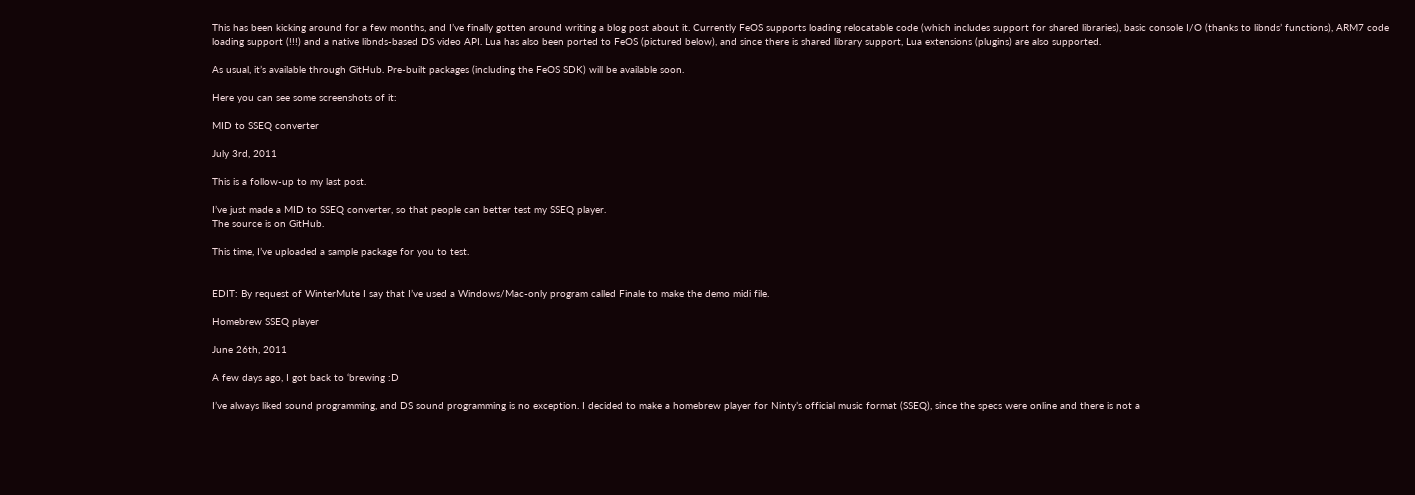This has been kicking around for a few months, and I’ve finally gotten around writing a blog post about it. Currently FeOS supports loading relocatable code (which includes support for shared libraries), basic console I/O (thanks to libnds’ functions), ARM7 code loading support (!!!) and a native libnds-based DS video API. Lua has also been ported to FeOS (pictured below), and since there is shared library support, Lua extensions (plugins) are also supported.

As usual, it’s available through GitHub. Pre-built packages (including the FeOS SDK) will be available soon.

Here you can see some screenshots of it:

MID to SSEQ converter

July 3rd, 2011

This is a follow-up to my last post.

I’ve just made a MID to SSEQ converter, so that people can better test my SSEQ player.
The source is on GitHub.

This time, I’ve uploaded a sample package for you to test.


EDIT: By request of WinterMute I say that I’ve used a Windows/Mac-only program called Finale to make the demo midi file.

Homebrew SSEQ player

June 26th, 2011

A few days ago, I got back to ‘brewing :D

I’ve always liked sound programming, and DS sound programming is no exception. I decided to make a homebrew player for Ninty’s official music format (SSEQ), since the specs were online and there is not a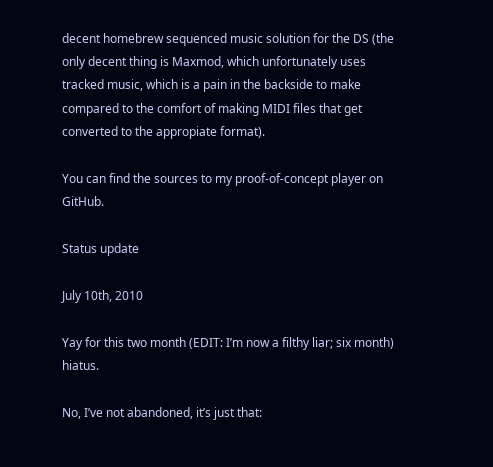decent homebrew sequenced music solution for the DS (the only decent thing is Maxmod, which unfortunately uses tracked music, which is a pain in the backside to make compared to the comfort of making MIDI files that get converted to the appropiate format).

You can find the sources to my proof-of-concept player on GitHub.

Status update

July 10th, 2010

Yay for this two month (EDIT: I’m now a filthy liar; six month) hiatus.

No, I’ve not abandoned, it’s just that: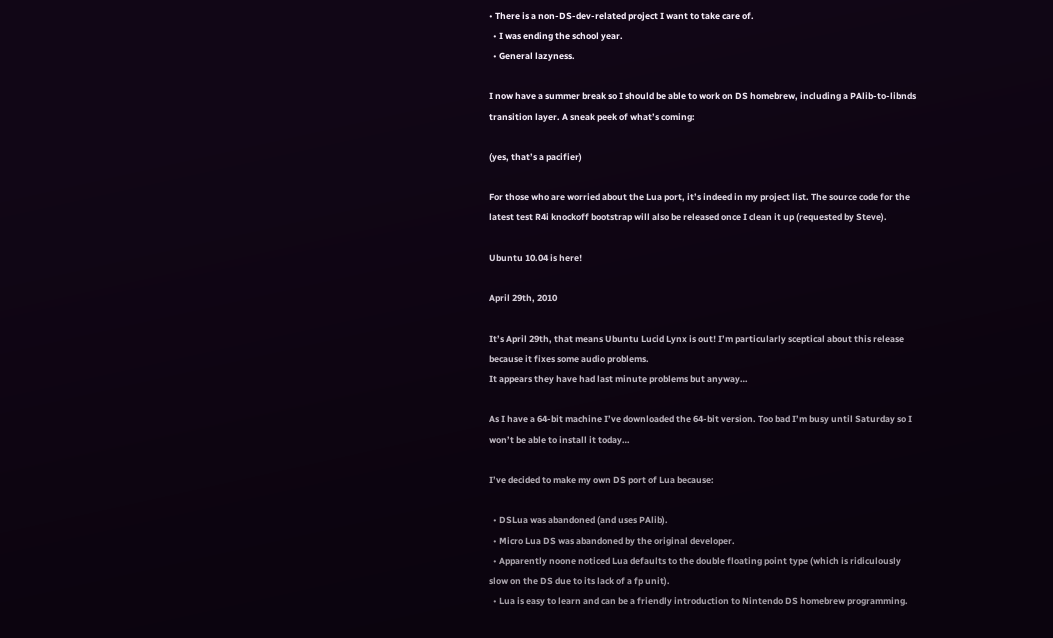• There is a non-DS-dev-related project I want to take care of.
  • I was ending the school year.
  • General lazyness.

I now have a summer break so I should be able to work on DS homebrew, including a PAlib-to-libnds transition layer. A sneak peek of what’s coming:

(yes, that’s a pacifier)

For those who are worried about the Lua port, it’s indeed in my project list. The source code for the latest test R4i knockoff bootstrap will also be released once I clean it up (requested by Steve).

Ubuntu 10.04 is here!

April 29th, 2010

It’s April 29th, that means Ubuntu Lucid Lynx is out! I’m particularly sceptical about this release because it fixes some audio problems.
It appears they have had last minute problems but anyway…

As I have a 64-bit machine I’ve downloaded the 64-bit version. Too bad I’m busy until Saturday so I won’t be able to install it today…

I’ve decided to make my own DS port of Lua because:

  • DSLua was abandoned (and uses PAlib).
  • Micro Lua DS was abandoned by the original developer.
  • Apparently noone noticed Lua defaults to the double floating point type (which is ridiculously slow on the DS due to its lack of a fp unit).
  • Lua is easy to learn and can be a friendly introduction to Nintendo DS homebrew programming.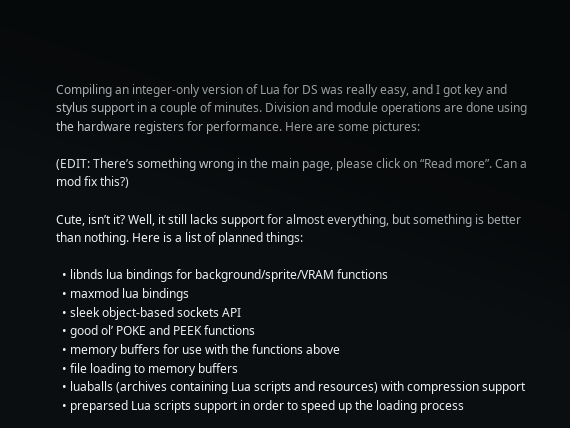Compiling an integer-only version of Lua for DS was really easy, and I got key and stylus support in a couple of minutes. Division and module operations are done using the hardware registers for performance. Here are some pictures:

(EDIT: There’s something wrong in the main page, please click on “Read more”. Can a mod fix this?)

Cute, isn’t it? Well, it still lacks support for almost everything, but something is better than nothing. Here is a list of planned things:

  • libnds lua bindings for background/sprite/VRAM functions
  • maxmod lua bindings
  • sleek object-based sockets API
  • good ol’ POKE and PEEK functions
  • memory buffers for use with the functions above
  • file loading to memory buffers
  • luaballs (archives containing Lua scripts and resources) with compression support
  • preparsed Lua scripts support in order to speed up the loading process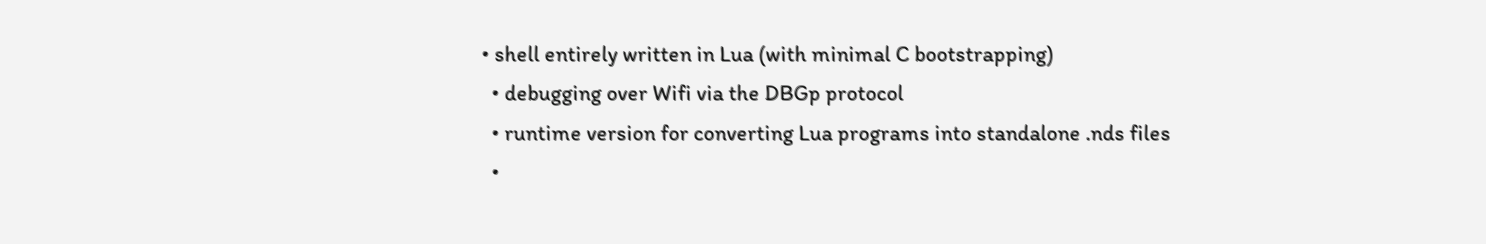• shell entirely written in Lua (with minimal C bootstrapping)
  • debugging over Wifi via the DBGp protocol
  • runtime version for converting Lua programs into standalone .nds files
  •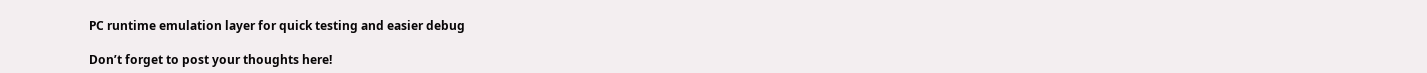PC runtime emulation layer for quick testing and easier debug

Don’t forget to post your thoughts here!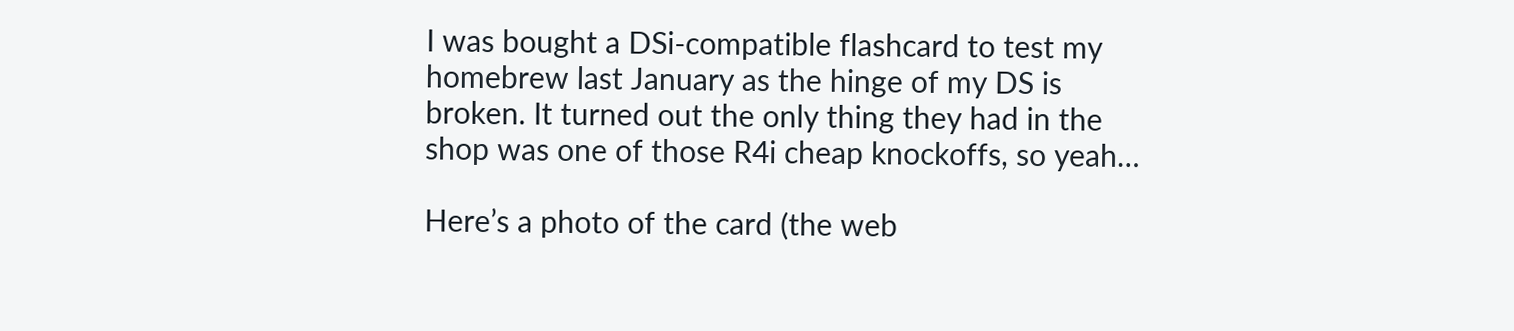I was bought a DSi-compatible flashcard to test my homebrew last January as the hinge of my DS is broken. It turned out the only thing they had in the shop was one of those R4i cheap knockoffs, so yeah…

Here’s a photo of the card (the web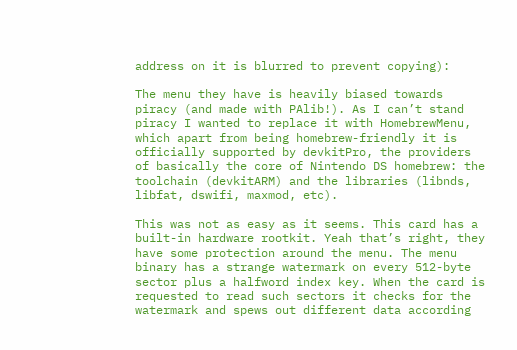address on it is blurred to prevent copying):

The menu they have is heavily biased towards piracy (and made with PAlib!). As I can’t stand piracy I wanted to replace it with HomebrewMenu, which apart from being homebrew-friendly it is officially supported by devkitPro, the providers of basically the core of Nintendo DS homebrew: the toolchain (devkitARM) and the libraries (libnds, libfat, dswifi, maxmod, etc).

This was not as easy as it seems. This card has a built-in hardware rootkit. Yeah that’s right, they have some protection around the menu. The menu binary has a strange watermark on every 512-byte sector plus a halfword index key. When the card is requested to read such sectors it checks for the watermark and spews out different data according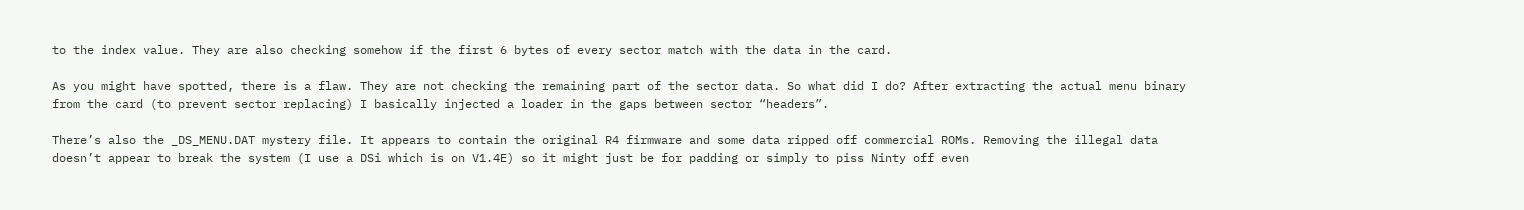to the index value. They are also checking somehow if the first 6 bytes of every sector match with the data in the card.

As you might have spotted, there is a flaw. They are not checking the remaining part of the sector data. So what did I do? After extracting the actual menu binary from the card (to prevent sector replacing) I basically injected a loader in the gaps between sector “headers”.

There’s also the _DS_MENU.DAT mystery file. It appears to contain the original R4 firmware and some data ripped off commercial ROMs. Removing the illegal data doesn’t appear to break the system (I use a DSi which is on V1.4E) so it might just be for padding or simply to piss Ninty off even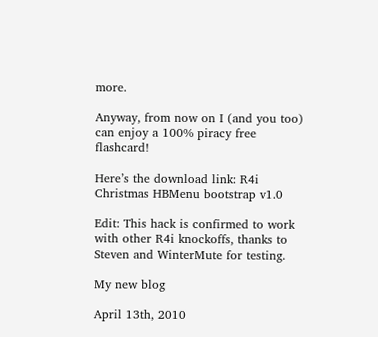more.

Anyway, from now on I (and you too) can enjoy a 100% piracy free flashcard!

Here’s the download link: R4i Christmas HBMenu bootstrap v1.0

Edit: This hack is confirmed to work with other R4i knockoffs, thanks to Steven and WinterMute for testing.

My new blog

April 13th, 2010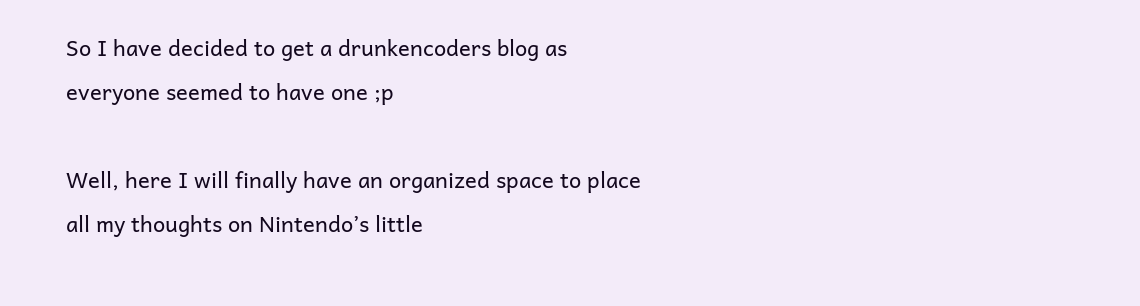So I have decided to get a drunkencoders blog as everyone seemed to have one ;p

Well, here I will finally have an organized space to place all my thoughts on Nintendo’s little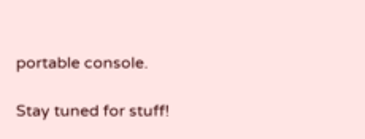portable console.

Stay tuned for stuff!